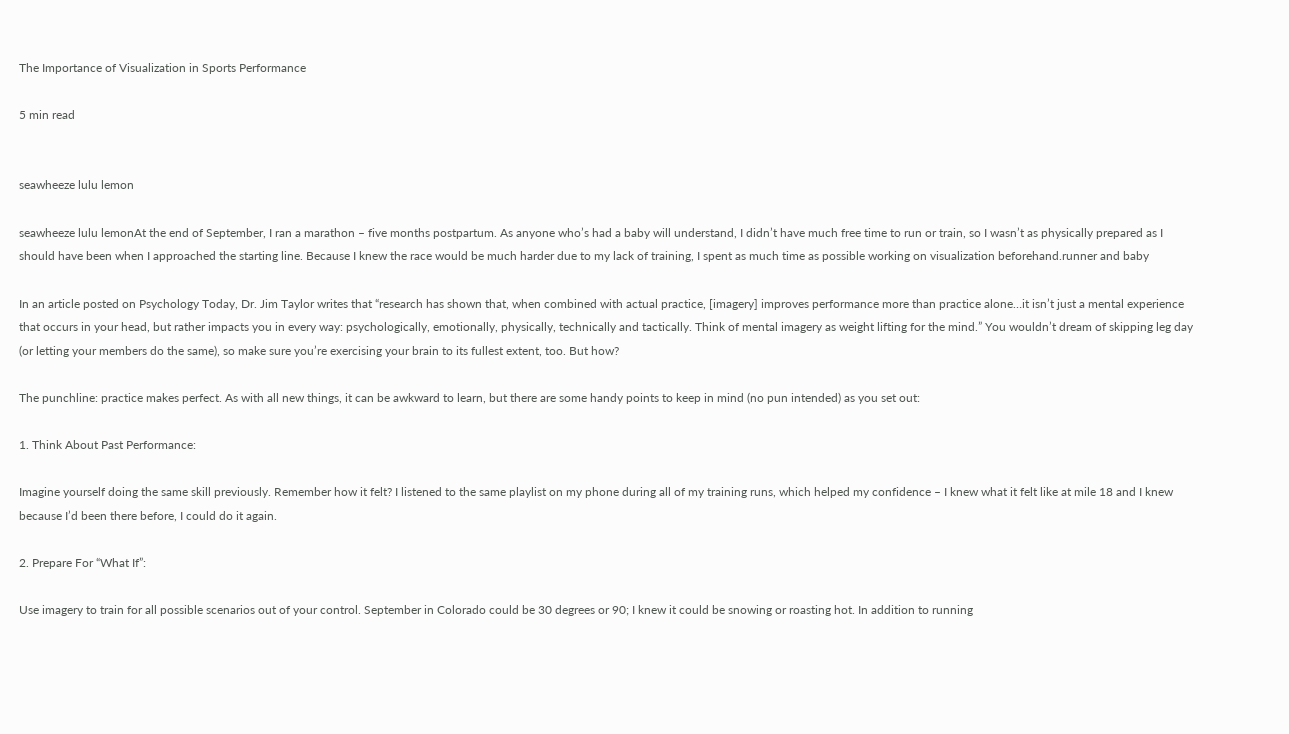The Importance of Visualization in Sports Performance

5 min read


seawheeze lulu lemon

seawheeze lulu lemonAt the end of September, I ran a marathon – five months postpartum. As anyone who’s had a baby will understand, I didn’t have much free time to run or train, so I wasn’t as physically prepared as I should have been when I approached the starting line. Because I knew the race would be much harder due to my lack of training, I spent as much time as possible working on visualization beforehand.runner and baby

In an article posted on Psychology Today, Dr. Jim Taylor writes that “research has shown that, when combined with actual practice, [imagery] improves performance more than practice alone…it isn’t just a mental experience that occurs in your head, but rather impacts you in every way: psychologically, emotionally, physically, technically and tactically. Think of mental imagery as weight lifting for the mind.” You wouldn’t dream of skipping leg day (or letting your members do the same), so make sure you’re exercising your brain to its fullest extent, too. But how?

The punchline: practice makes perfect. As with all new things, it can be awkward to learn, but there are some handy points to keep in mind (no pun intended) as you set out:

1. Think About Past Performance:

Imagine yourself doing the same skill previously. Remember how it felt? I listened to the same playlist on my phone during all of my training runs, which helped my confidence – I knew what it felt like at mile 18 and I knew because I’d been there before, I could do it again.

2. Prepare For “What If”:

Use imagery to train for all possible scenarios out of your control. September in Colorado could be 30 degrees or 90; I knew it could be snowing or roasting hot. In addition to running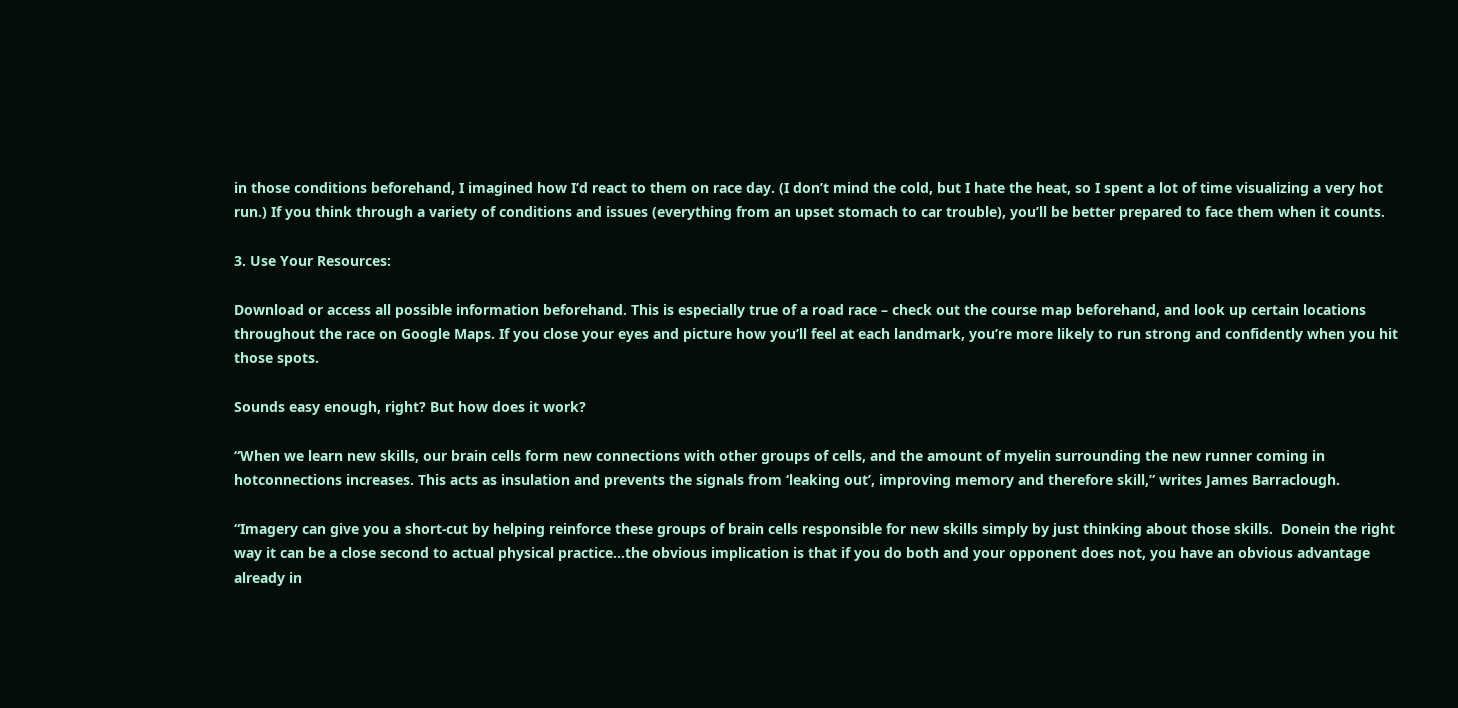in those conditions beforehand, I imagined how I’d react to them on race day. (I don’t mind the cold, but I hate the heat, so I spent a lot of time visualizing a very hot run.) If you think through a variety of conditions and issues (everything from an upset stomach to car trouble), you’ll be better prepared to face them when it counts.

3. Use Your Resources:

Download or access all possible information beforehand. This is especially true of a road race – check out the course map beforehand, and look up certain locations throughout the race on Google Maps. If you close your eyes and picture how you’ll feel at each landmark, you’re more likely to run strong and confidently when you hit those spots.

Sounds easy enough, right? But how does it work?

“When we learn new skills, our brain cells form new connections with other groups of cells, and the amount of myelin surrounding the new runner coming in hotconnections increases. This acts as insulation and prevents the signals from ‘leaking out’, improving memory and therefore skill,” writes James Barraclough.

“Imagery can give you a short-cut by helping reinforce these groups of brain cells responsible for new skills simply by just thinking about those skills.  Donein the right way it can be a close second to actual physical practice…the obvious implication is that if you do both and your opponent does not, you have an obvious advantage already in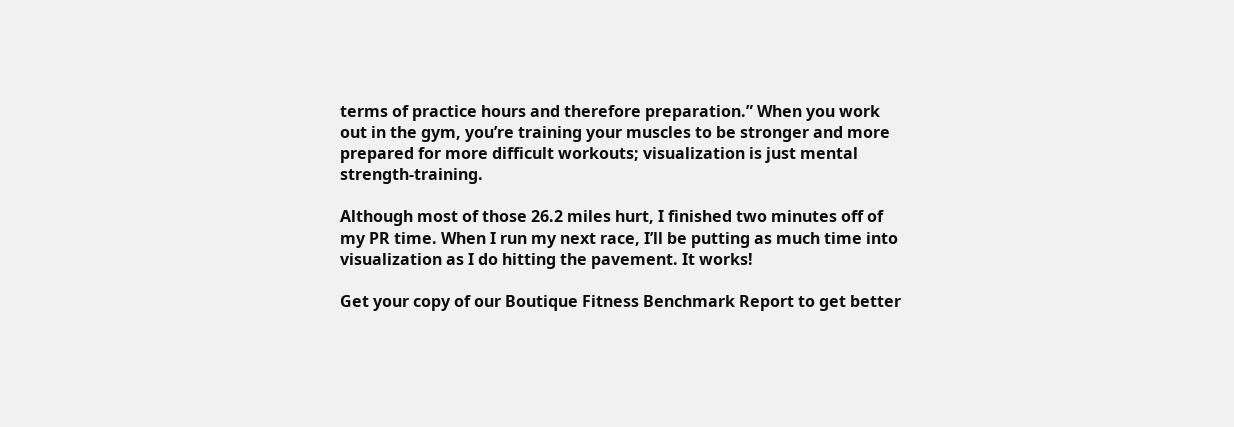terms of practice hours and therefore preparation.” When you work out in the gym, you’re training your muscles to be stronger and more prepared for more difficult workouts; visualization is just mental strength-training.

Although most of those 26.2 miles hurt, I finished two minutes off of my PR time. When I run my next race, I’ll be putting as much time into visualization as I do hitting the pavement. It works!

Get your copy of our Boutique Fitness Benchmark Report to get better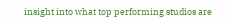insight into what top performing studios are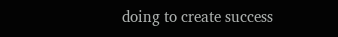doing to create success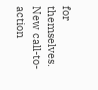for themselves. New call-to-action